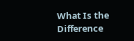What Is the Difference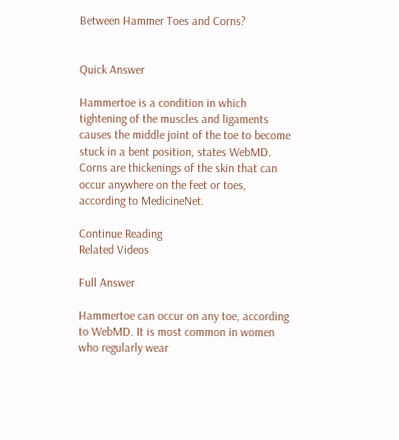Between Hammer Toes and Corns?


Quick Answer

Hammertoe is a condition in which tightening of the muscles and ligaments causes the middle joint of the toe to become stuck in a bent position, states WebMD. Corns are thickenings of the skin that can occur anywhere on the feet or toes, according to MedicineNet.

Continue Reading
Related Videos

Full Answer

Hammertoe can occur on any toe, according to WebMD. It is most common in women who regularly wear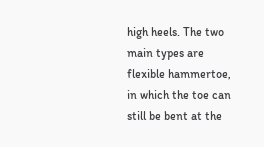high heels. The two main types are flexible hammertoe, in which the toe can still be bent at the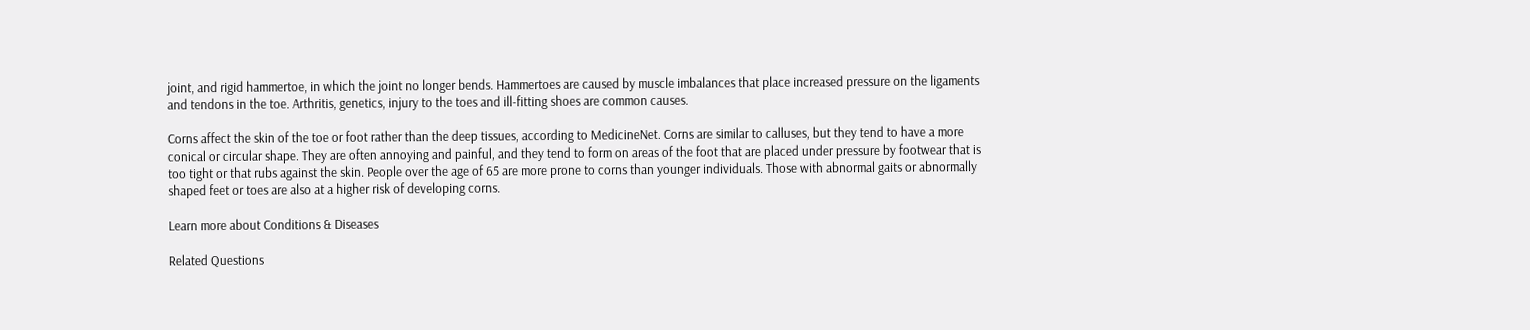joint, and rigid hammertoe, in which the joint no longer bends. Hammertoes are caused by muscle imbalances that place increased pressure on the ligaments and tendons in the toe. Arthritis, genetics, injury to the toes and ill-fitting shoes are common causes.

Corns affect the skin of the toe or foot rather than the deep tissues, according to MedicineNet. Corns are similar to calluses, but they tend to have a more conical or circular shape. They are often annoying and painful, and they tend to form on areas of the foot that are placed under pressure by footwear that is too tight or that rubs against the skin. People over the age of 65 are more prone to corns than younger individuals. Those with abnormal gaits or abnormally shaped feet or toes are also at a higher risk of developing corns.

Learn more about Conditions & Diseases

Related Questions